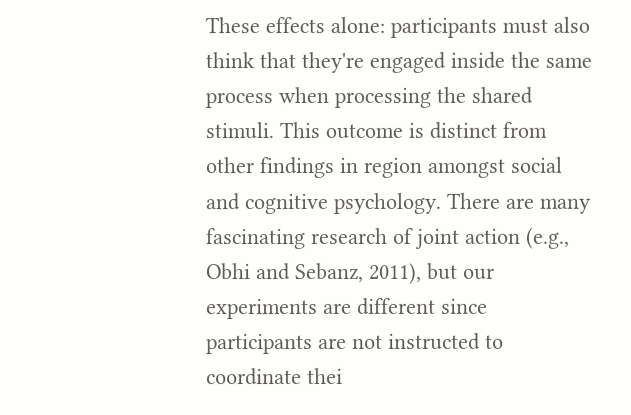These effects alone: participants must also think that they're engaged inside the same process when processing the shared stimuli. This outcome is distinct from other findings in region amongst social and cognitive psychology. There are many fascinating research of joint action (e.g., Obhi and Sebanz, 2011), but our experiments are different since participants are not instructed to coordinate thei